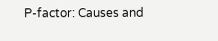P-factor: Causes and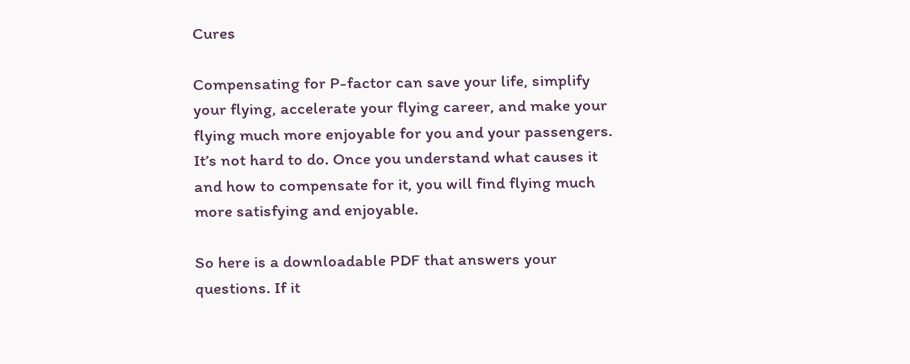Cures

Compensating for P-factor can save your life, simplify your flying, accelerate your flying career, and make your flying much more enjoyable for you and your passengers. It’s not hard to do. Once you understand what causes it and how to compensate for it, you will find flying much more satisfying and enjoyable.

So here is a downloadable PDF that answers your questions. If it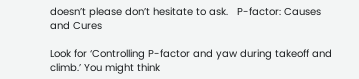doesn’t please don’t hesitate to ask.   P-factor: Causes and Cures

Look for ‘Controlling P-factor and yaw during takeoff and climb.’ You might think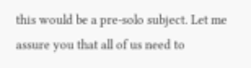this would be a pre-solo subject. Let me assure you that all of us need to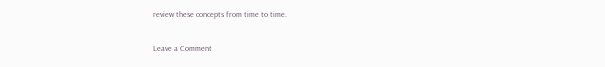review these concepts from time to time.

Leave a Comment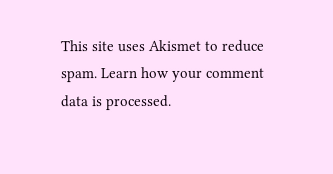This site uses Akismet to reduce spam. Learn how your comment data is processed.